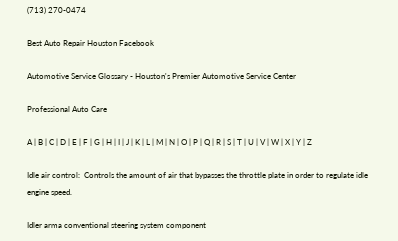(713) 270-0474

Best Auto Repair Houston Facebook

Automotive Service Glossary - Houston's Premier Automotive Service Center

Professional Auto Care

A | B | C | D | E | F | G | H | I | J | K | L | M | N | O | P | Q | R | S | T | U | V | W | X | Y | Z

Idle air control:  Controls the amount of air that bypasses the throttle plate in order to regulate idle engine speed.

Idler arma conventional steering system component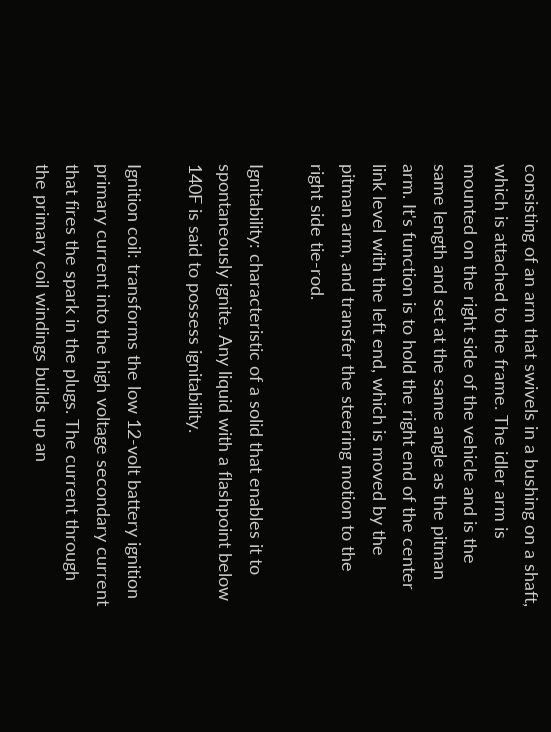consisting of an arm that swivels in a bushing on a shaft, which is attached to the frame. The idler arm is mounted on the right side of the vehicle and is the same length and set at the same angle as the pitman arm. It's function is to hold the right end of the center link level with the left end, which is moved by the pitman arm, and transfer the steering motion to the right side tie-rod.

Ignitability: characteristic of a solid that enables it to spontaneously ignite. Any liquid with a flashpoint below 140F is said to possess ignitability.

Ignition coil: transforms the low 12-volt battery ignition primary current into the high voltage secondary current that fires the spark in the plugs. The current through the primary coil windings builds up an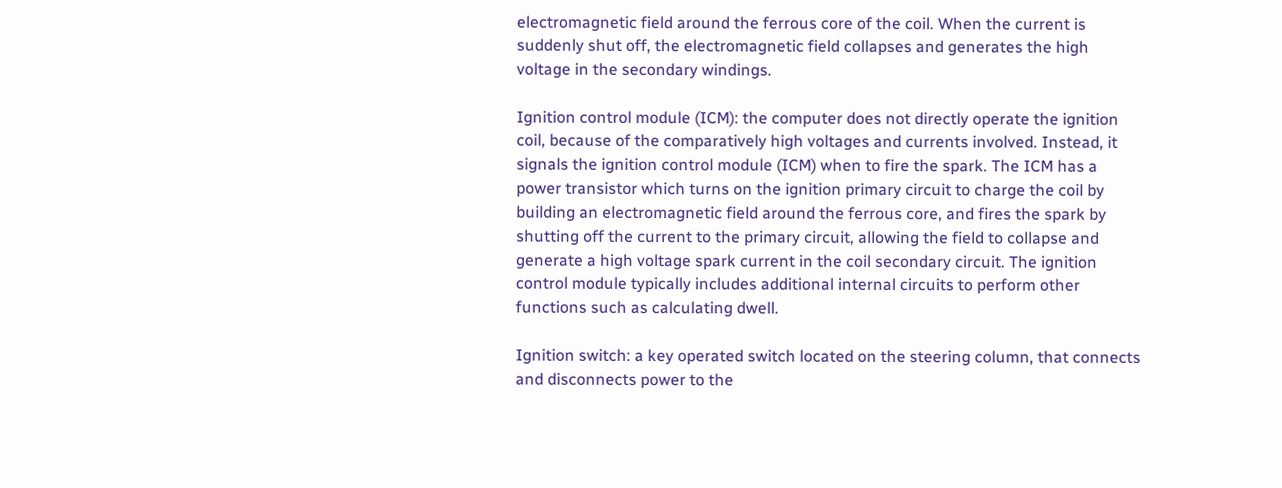electromagnetic field around the ferrous core of the coil. When the current is suddenly shut off, the electromagnetic field collapses and generates the high voltage in the secondary windings.

Ignition control module (ICM): the computer does not directly operate the ignition coil, because of the comparatively high voltages and currents involved. Instead, it signals the ignition control module (ICM) when to fire the spark. The ICM has a power transistor which turns on the ignition primary circuit to charge the coil by building an electromagnetic field around the ferrous core, and fires the spark by shutting off the current to the primary circuit, allowing the field to collapse and generate a high voltage spark current in the coil secondary circuit. The ignition control module typically includes additional internal circuits to perform other functions such as calculating dwell.

Ignition switch: a key operated switch located on the steering column, that connects and disconnects power to the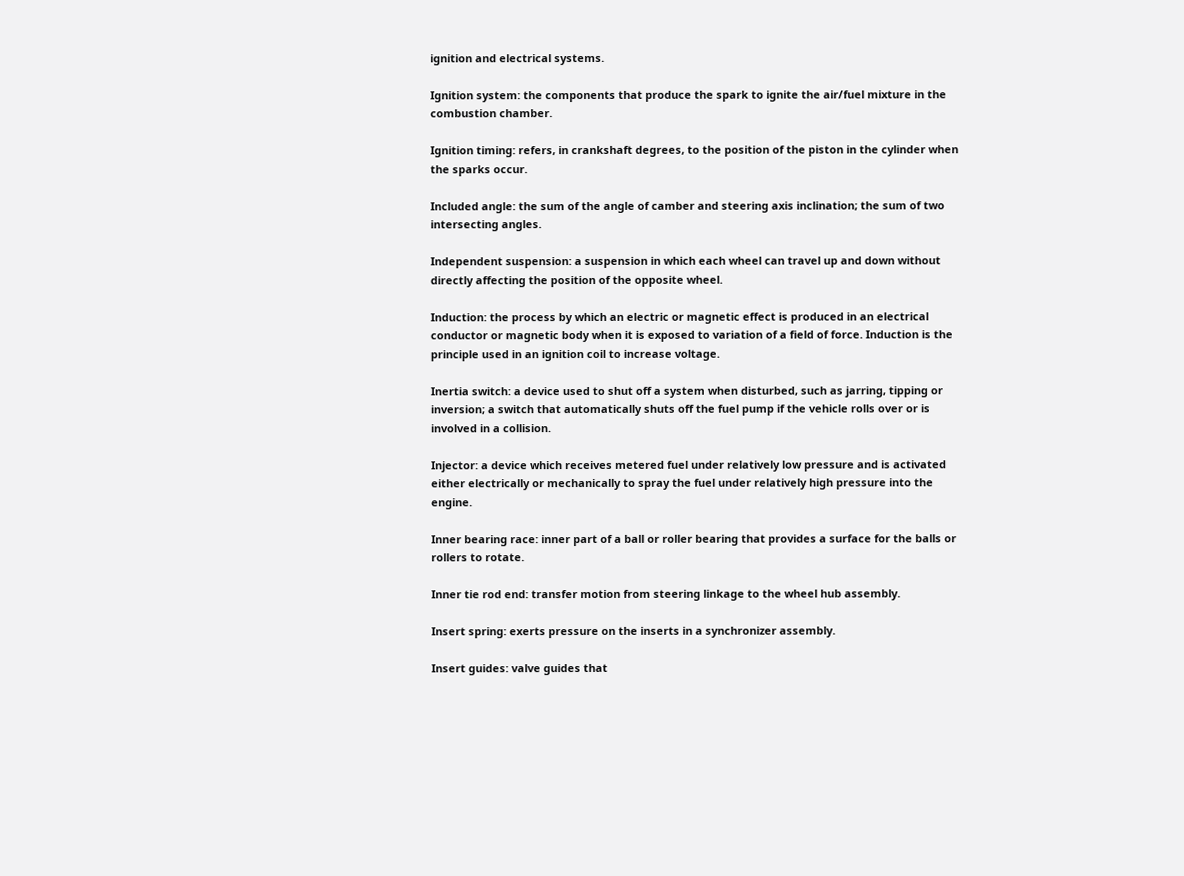ignition and electrical systems.

Ignition system: the components that produce the spark to ignite the air/fuel mixture in the combustion chamber.

Ignition timing: refers, in crankshaft degrees, to the position of the piston in the cylinder when the sparks occur.

Included angle: the sum of the angle of camber and steering axis inclination; the sum of two intersecting angles.

Independent suspension: a suspension in which each wheel can travel up and down without directly affecting the position of the opposite wheel.

Induction: the process by which an electric or magnetic effect is produced in an electrical conductor or magnetic body when it is exposed to variation of a field of force. Induction is the principle used in an ignition coil to increase voltage.

Inertia switch: a device used to shut off a system when disturbed, such as jarring, tipping or inversion; a switch that automatically shuts off the fuel pump if the vehicle rolls over or is involved in a collision.

Injector: a device which receives metered fuel under relatively low pressure and is activated either electrically or mechanically to spray the fuel under relatively high pressure into the engine.

Inner bearing race: inner part of a ball or roller bearing that provides a surface for the balls or rollers to rotate.

Inner tie rod end: transfer motion from steering linkage to the wheel hub assembly.

Insert spring: exerts pressure on the inserts in a synchronizer assembly.

Insert guides: valve guides that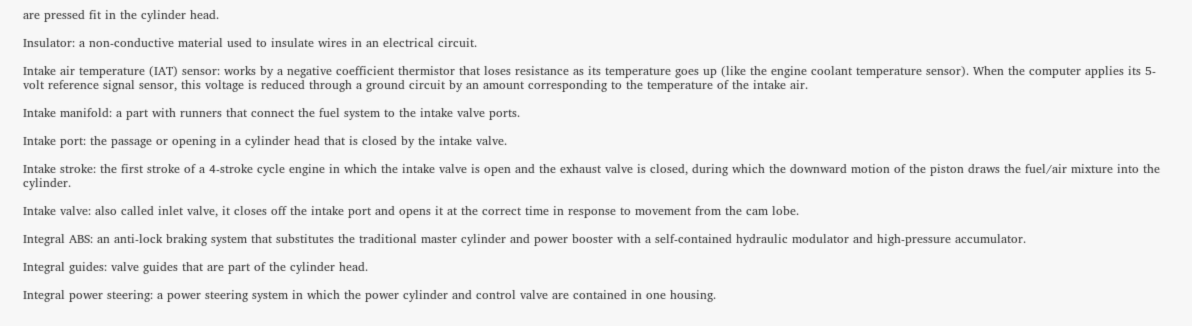are pressed fit in the cylinder head.

Insulator: a non-conductive material used to insulate wires in an electrical circuit.

Intake air temperature (IAT) sensor: works by a negative coefficient thermistor that loses resistance as its temperature goes up (like the engine coolant temperature sensor). When the computer applies its 5-volt reference signal sensor, this voltage is reduced through a ground circuit by an amount corresponding to the temperature of the intake air.

Intake manifold: a part with runners that connect the fuel system to the intake valve ports.

Intake port: the passage or opening in a cylinder head that is closed by the intake valve.

Intake stroke: the first stroke of a 4-stroke cycle engine in which the intake valve is open and the exhaust valve is closed, during which the downward motion of the piston draws the fuel/air mixture into the cylinder.

Intake valve: also called inlet valve, it closes off the intake port and opens it at the correct time in response to movement from the cam lobe.

Integral ABS: an anti-lock braking system that substitutes the traditional master cylinder and power booster with a self-contained hydraulic modulator and high-pressure accumulator.

Integral guides: valve guides that are part of the cylinder head.

Integral power steering: a power steering system in which the power cylinder and control valve are contained in one housing.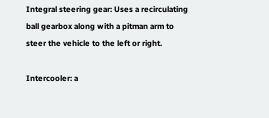Integral steering gear: Uses a recirculating ball gearbox along with a pitman arm to steer the vehicle to the left or right.

Intercooler: a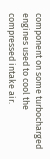component on some turbocharged engines used to cool the compressed intake air.